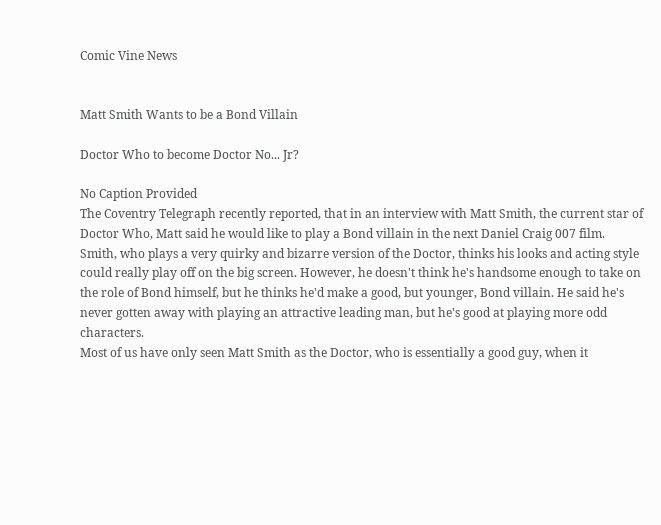Comic Vine News


Matt Smith Wants to be a Bond Villain

Doctor Who to become Doctor No... Jr?

No Caption Provided
The Coventry Telegraph recently reported, that in an interview with Matt Smith, the current star of Doctor Who, Matt said he would like to play a Bond villain in the next Daniel Craig 007 film.
Smith, who plays a very quirky and bizarre version of the Doctor, thinks his looks and acting style could really play off on the big screen. However, he doesn't think he's handsome enough to take on the role of Bond himself, but he thinks he'd make a good, but younger, Bond villain. He said he's never gotten away with playing an attractive leading man, but he's good at playing more odd characters.
Most of us have only seen Matt Smith as the Doctor, who is essentially a good guy, when it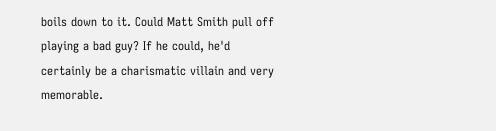boils down to it. Could Matt Smith pull off playing a bad guy? If he could, he'd certainly be a charismatic villain and very memorable.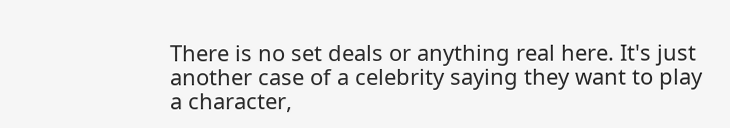There is no set deals or anything real here. It's just another case of a celebrity saying they want to play a character,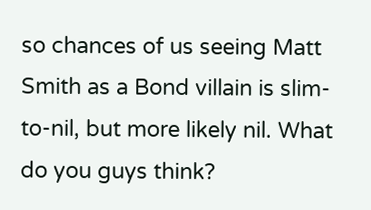so chances of us seeing Matt Smith as a Bond villain is slim-to-nil, but more likely nil. What do you guys think?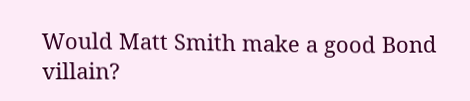Would Matt Smith make a good Bond villain?